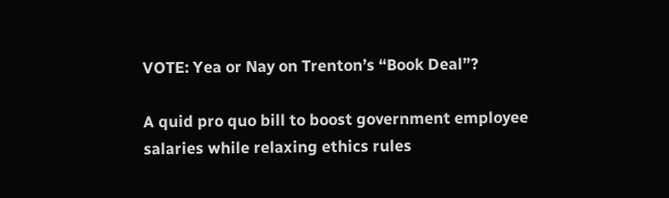VOTE: Yea or Nay on Trenton’s “Book Deal”?

A quid pro quo bill to boost government employee salaries while relaxing ethics rules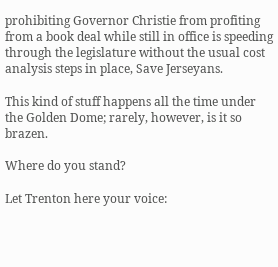prohibiting Governor Christie from profiting from a book deal while still in office is speeding through the legislature without the usual cost analysis steps in place, Save Jerseyans.

This kind of stuff happens all the time under the Golden Dome; rarely, however, is it so brazen.

Where do you stand?

Let Trenton here your voice: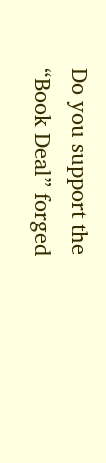Do you support the “Book Deal” forged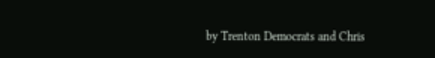by Trenton Democrats and Chris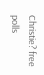Christie? free polls